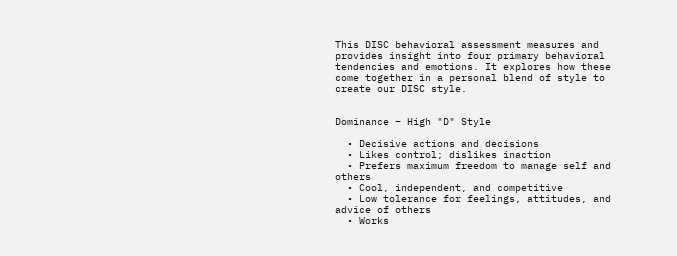This DISC behavioral assessment measures and provides insight into four primary behavioral tendencies and emotions. It explores how these come together in a personal blend of style to create our DISC style.


Dominance – High "D" Style

  • Decisive actions and decisions
  • Likes control; dislikes inaction
  • Prefers maximum freedom to manage self and others
  • Cool, independent, and competitive
  • Low tolerance for feelings, attitudes, and advice of others
  • Works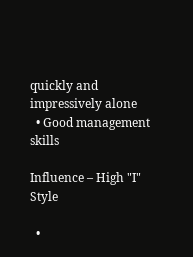quickly and impressively alone
  • Good management skills

Influence – High "I" Style

  •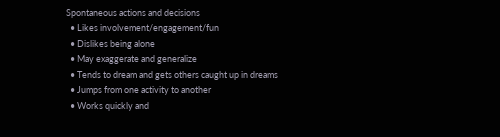Spontaneous actions and decisions
  • Likes involvement/engagement/fun
  • Dislikes being alone
  • May exaggerate and generalize
  • Tends to dream and gets others caught up in dreams
  • Jumps from one activity to another
  • Works quickly and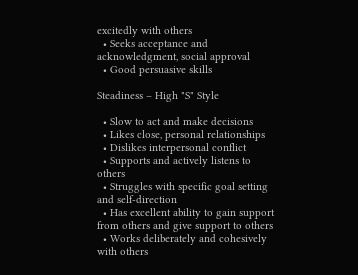excitedly with others
  • Seeks acceptance and acknowledgment, social approval
  • Good persuasive skills

Steadiness – High "S" Style

  • Slow to act and make decisions
  • Likes close, personal relationships
  • Dislikes interpersonal conflict
  • Supports and actively listens to others
  • Struggles with specific goal setting and self-direction
  • Has excellent ability to gain support from others and give support to others
  • Works deliberately and cohesively with others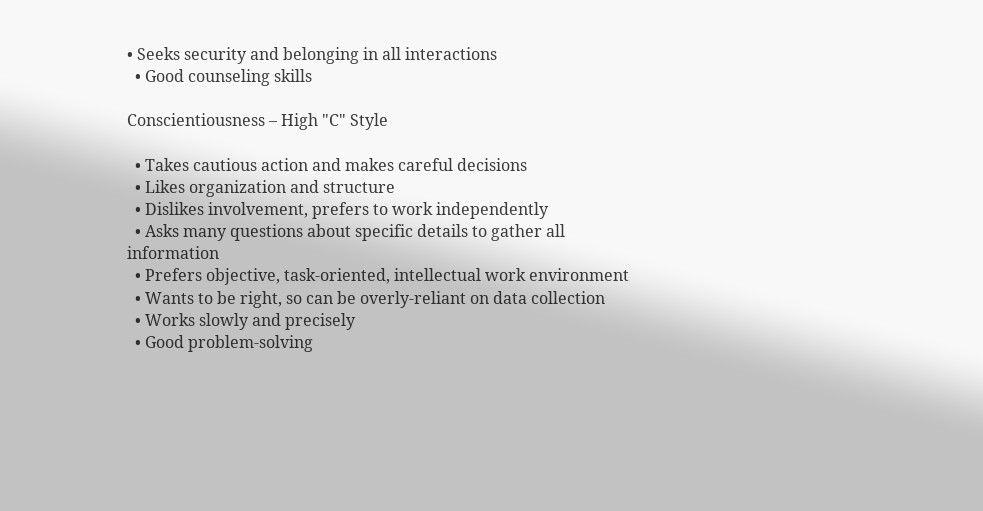• Seeks security and belonging in all interactions
  • Good counseling skills

Conscientiousness – High "C" Style

  • Takes cautious action and makes careful decisions
  • Likes organization and structure
  • Dislikes involvement, prefers to work independently
  • Asks many questions about specific details to gather all information
  • Prefers objective, task-oriented, intellectual work environment
  • Wants to be right, so can be overly-reliant on data collection
  • Works slowly and precisely
  • Good problem-solving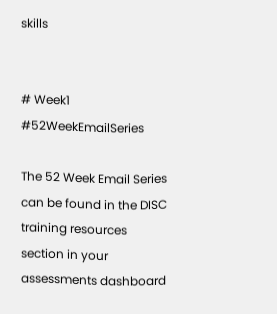skills


# Week1 #52WeekEmailSeries

The 52 Week Email Series can be found in the DISC training resources section in your assessments dashboard